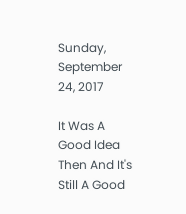Sunday, September 24, 2017

It Was A Good Idea Then And It's Still A Good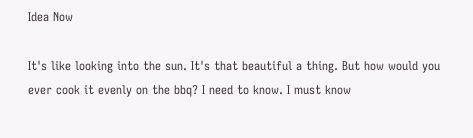Idea Now

It's like looking into the sun. It's that beautiful a thing. But how would you ever cook it evenly on the bbq? I need to know. I must know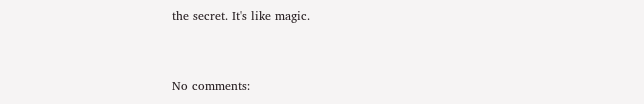the secret. It's like magic.


No comments: